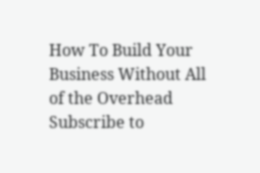How To Build Your Business Without All of the Overhead
Subscribe to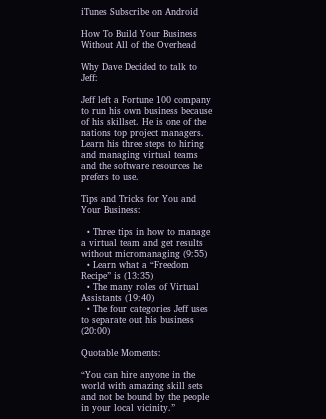iTunes Subscribe on Android

How To Build Your Business Without All of the Overhead

Why Dave Decided to talk to Jeff:

Jeff left a Fortune 100 company to run his own business because of his skillset. He is one of the nations top project managers. Learn his three steps to hiring and managing virtual teams and the software resources he prefers to use.

Tips and Tricks for You and Your Business:

  • Three tips in how to manage a virtual team and get results without micromanaging (9:55)
  • Learn what a “Freedom Recipe” is (13:35)
  • The many roles of Virtual Assistants (19:40)
  • The four categories Jeff uses to separate out his business (20:00)

Quotable Moments:

“You can hire anyone in the world with amazing skill sets and not be bound by the people in your local vicinity.”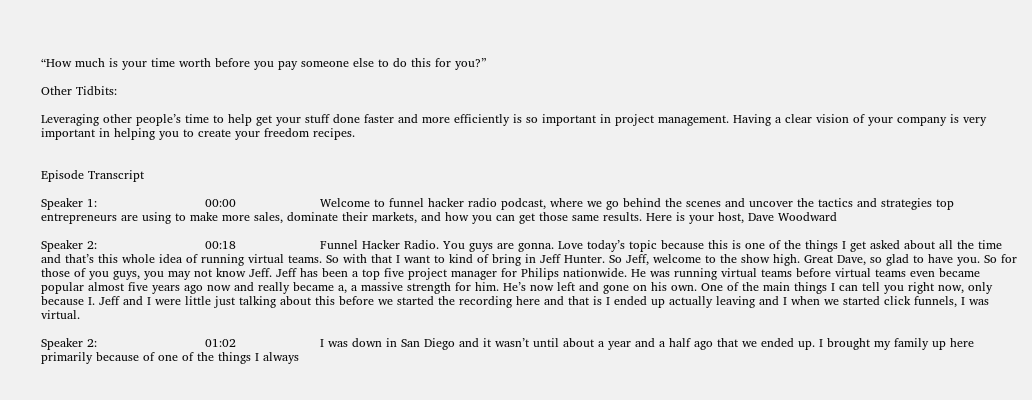“How much is your time worth before you pay someone else to do this for you?”

Other Tidbits:

Leveraging other people’s time to help get your stuff done faster and more efficiently is so important in project management. Having a clear vision of your company is very important in helping you to create your freedom recipes.


Episode Transcript

Speaker 1:                           00:00                     Welcome to funnel hacker radio podcast, where we go behind the scenes and uncover the tactics and strategies top entrepreneurs are using to make more sales, dominate their markets, and how you can get those same results. Here is your host, Dave Woodward

Speaker 2:                           00:18                     Funnel Hacker Radio. You guys are gonna. Love today’s topic because this is one of the things I get asked about all the time and that’s this whole idea of running virtual teams. So with that I want to kind of bring in Jeff Hunter. So Jeff, welcome to the show high. Great Dave, so glad to have you. So for those of you guys, you may not know Jeff. Jeff has been a top five project manager for Philips nationwide. He was running virtual teams before virtual teams even became popular almost five years ago now and really became a, a massive strength for him. He’s now left and gone on his own. One of the main things I can tell you right now, only because I. Jeff and I were little just talking about this before we started the recording here and that is I ended up actually leaving and I when we started click funnels, I was virtual.

Speaker 2:                           01:02                     I was down in San Diego and it wasn’t until about a year and a half ago that we ended up. I brought my family up here primarily because of one of the things I always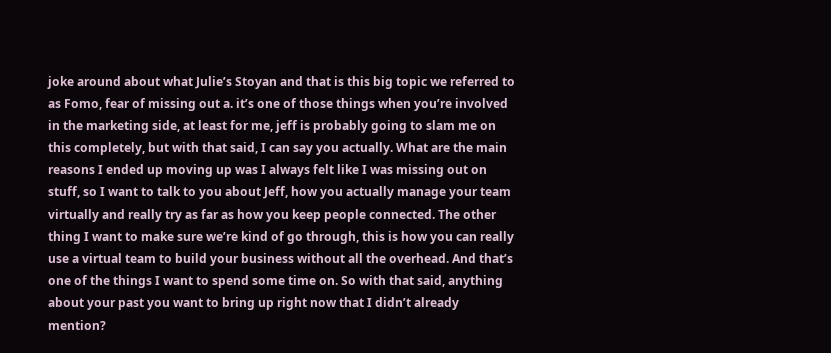joke around about what Julie’s Stoyan and that is this big topic we referred to as Fomo, fear of missing out a. it’s one of those things when you’re involved in the marketing side, at least for me, jeff is probably going to slam me on this completely, but with that said, I can say you actually. What are the main reasons I ended up moving up was I always felt like I was missing out on stuff, so I want to talk to you about Jeff, how you actually manage your team virtually and really try as far as how you keep people connected. The other thing I want to make sure we’re kind of go through, this is how you can really use a virtual team to build your business without all the overhead. And that’s one of the things I want to spend some time on. So with that said, anything about your past you want to bring up right now that I didn’t already mention?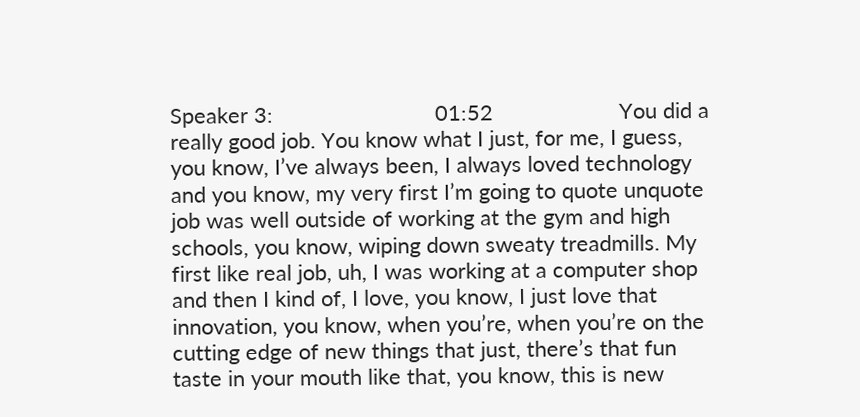Speaker 3:                           01:52                     You did a really good job. You know what I just, for me, I guess, you know, I’ve always been, I always loved technology and you know, my very first I’m going to quote unquote job was well outside of working at the gym and high schools, you know, wiping down sweaty treadmills. My first like real job, uh, I was working at a computer shop and then I kind of, I love, you know, I just love that innovation, you know, when you’re, when you’re on the cutting edge of new things that just, there’s that fun taste in your mouth like that, you know, this is new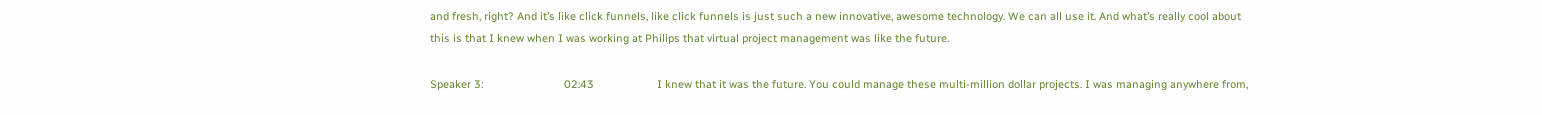and fresh, right? And it’s like click funnels, like click funnels is just such a new innovative, awesome technology. We can all use it. And what’s really cool about this is that I knew when I was working at Philips that virtual project management was like the future.

Speaker 3:                           02:43                     I knew that it was the future. You could manage these multi-million dollar projects. I was managing anywhere from,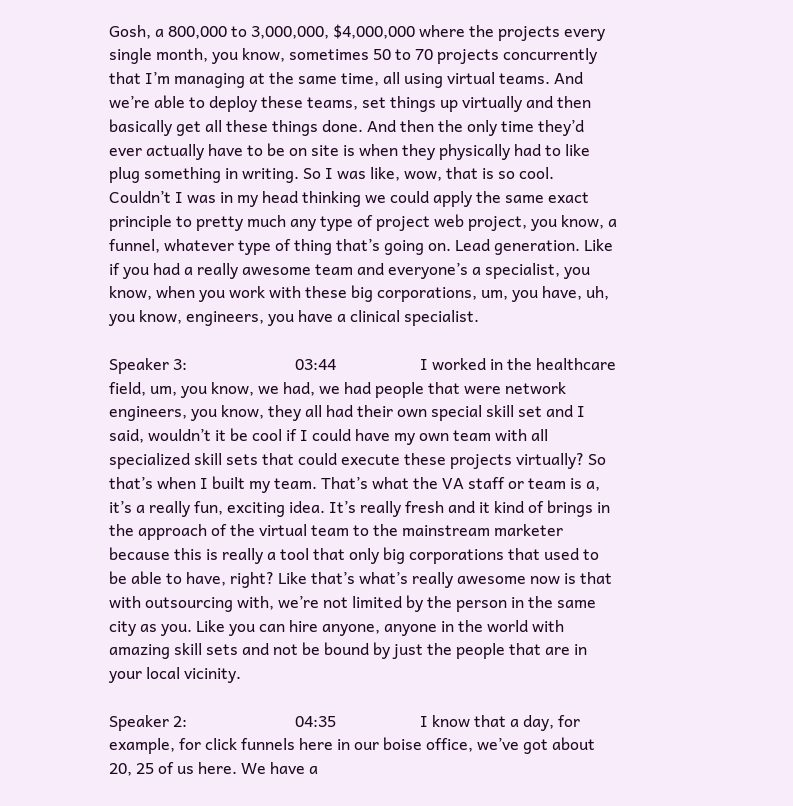Gosh, a 800,000 to 3,000,000, $4,000,000 where the projects every single month, you know, sometimes 50 to 70 projects concurrently that I’m managing at the same time, all using virtual teams. And we’re able to deploy these teams, set things up virtually and then basically get all these things done. And then the only time they’d ever actually have to be on site is when they physically had to like plug something in writing. So I was like, wow, that is so cool. Couldn’t I was in my head thinking we could apply the same exact principle to pretty much any type of project web project, you know, a funnel, whatever type of thing that’s going on. Lead generation. Like if you had a really awesome team and everyone’s a specialist, you know, when you work with these big corporations, um, you have, uh, you know, engineers, you have a clinical specialist.

Speaker 3:                           03:44                     I worked in the healthcare field, um, you know, we had, we had people that were network engineers, you know, they all had their own special skill set and I said, wouldn’t it be cool if I could have my own team with all specialized skill sets that could execute these projects virtually? So that’s when I built my team. That’s what the VA staff or team is a, it’s a really fun, exciting idea. It’s really fresh and it kind of brings in the approach of the virtual team to the mainstream marketer because this is really a tool that only big corporations that used to be able to have, right? Like that’s what’s really awesome now is that with outsourcing with, we’re not limited by the person in the same city as you. Like you can hire anyone, anyone in the world with amazing skill sets and not be bound by just the people that are in your local vicinity.

Speaker 2:                           04:35                     I know that a day, for example, for click funnels here in our boise office, we’ve got about 20, 25 of us here. We have a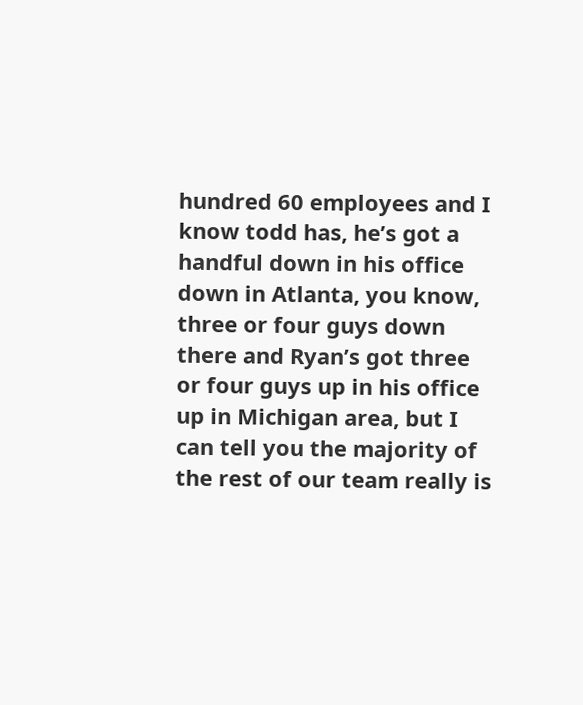hundred 60 employees and I know todd has, he’s got a handful down in his office down in Atlanta, you know, three or four guys down there and Ryan’s got three or four guys up in his office up in Michigan area, but I can tell you the majority of the rest of our team really is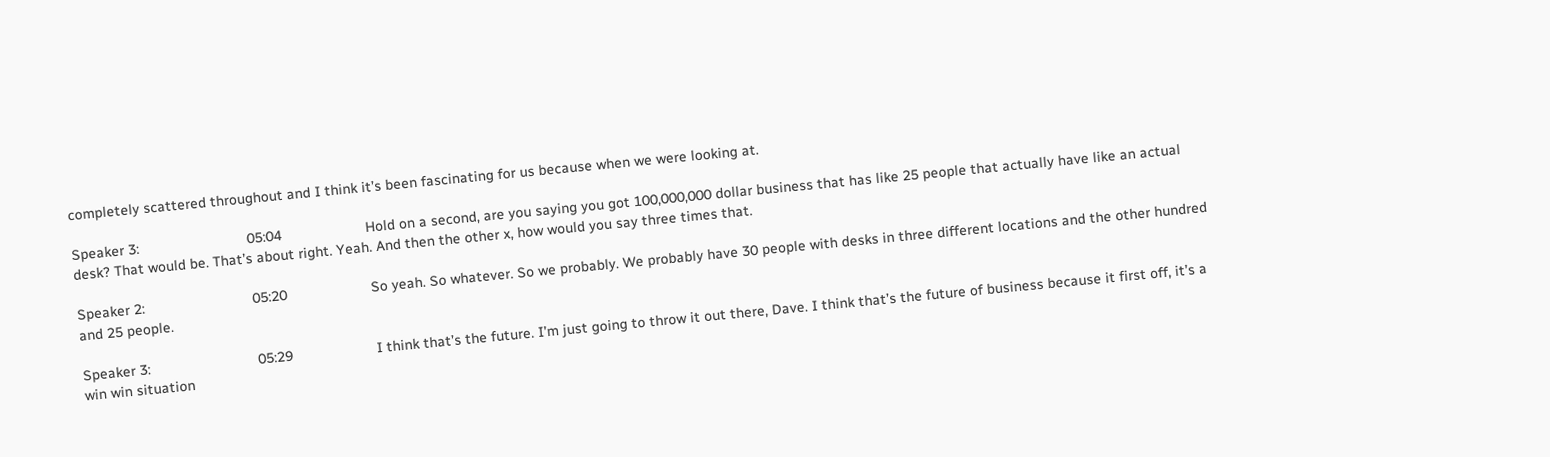completely scattered throughout and I think it’s been fascinating for us because when we were looking at.

Speaker 3:                           05:04                     Hold on a second, are you saying you got 100,000,000 dollar business that has like 25 people that actually have like an actual desk? That would be. That’s about right. Yeah. And then the other x, how would you say three times that.

Speaker 2:                           05:20                     So yeah. So whatever. So we probably. We probably have 30 people with desks in three different locations and the other hundred and 25 people.

Speaker 3:                           05:29                     I think that’s the future. I’m just going to throw it out there, Dave. I think that’s the future of business because it first off, it’s a win win situation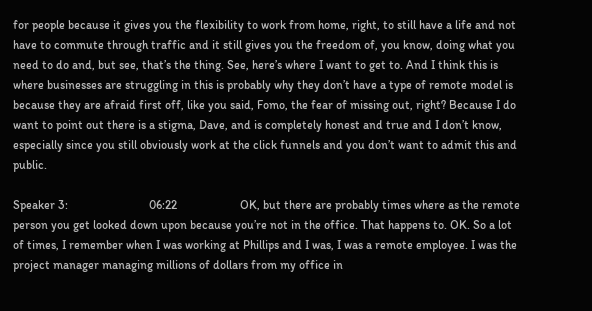for people because it gives you the flexibility to work from home, right, to still have a life and not have to commute through traffic and it still gives you the freedom of, you know, doing what you need to do and, but see, that’s the thing. See, here’s where I want to get to. And I think this is where businesses are struggling in this is probably why they don’t have a type of remote model is because they are afraid first off, like you said, Fomo, the fear of missing out, right? Because I do want to point out there is a stigma, Dave, and is completely honest and true and I don’t know, especially since you still obviously work at the click funnels and you don’t want to admit this and public.

Speaker 3:                           06:22                     OK, but there are probably times where as the remote person you get looked down upon because you’re not in the office. That happens to. OK. So a lot of times, I remember when I was working at Phillips and I was, I was a remote employee. I was the project manager managing millions of dollars from my office in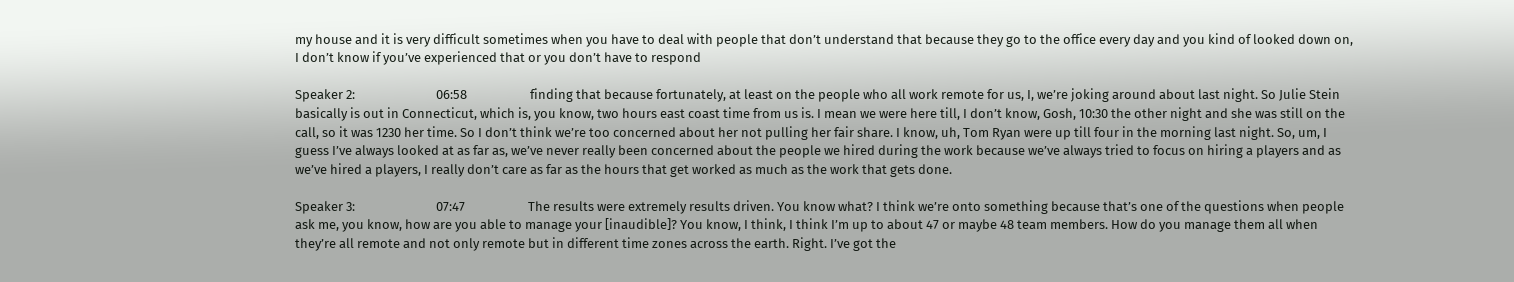my house and it is very difficult sometimes when you have to deal with people that don’t understand that because they go to the office every day and you kind of looked down on, I don’t know if you’ve experienced that or you don’t have to respond

Speaker 2:                           06:58                     finding that because fortunately, at least on the people who all work remote for us, I, we’re joking around about last night. So Julie Stein basically is out in Connecticut, which is, you know, two hours east coast time from us is. I mean we were here till, I don’t know, Gosh, 10:30 the other night and she was still on the call, so it was 1230 her time. So I don’t think we’re too concerned about her not pulling her fair share. I know, uh, Tom Ryan were up till four in the morning last night. So, um, I guess I’ve always looked at as far as, we’ve never really been concerned about the people we hired during the work because we’ve always tried to focus on hiring a players and as we’ve hired a players, I really don’t care as far as the hours that get worked as much as the work that gets done.

Speaker 3:                           07:47                     The results were extremely results driven. You know what? I think we’re onto something because that’s one of the questions when people ask me, you know, how are you able to manage your [inaudible]? You know, I think, I think I’m up to about 47 or maybe 48 team members. How do you manage them all when they’re all remote and not only remote but in different time zones across the earth. Right. I’ve got the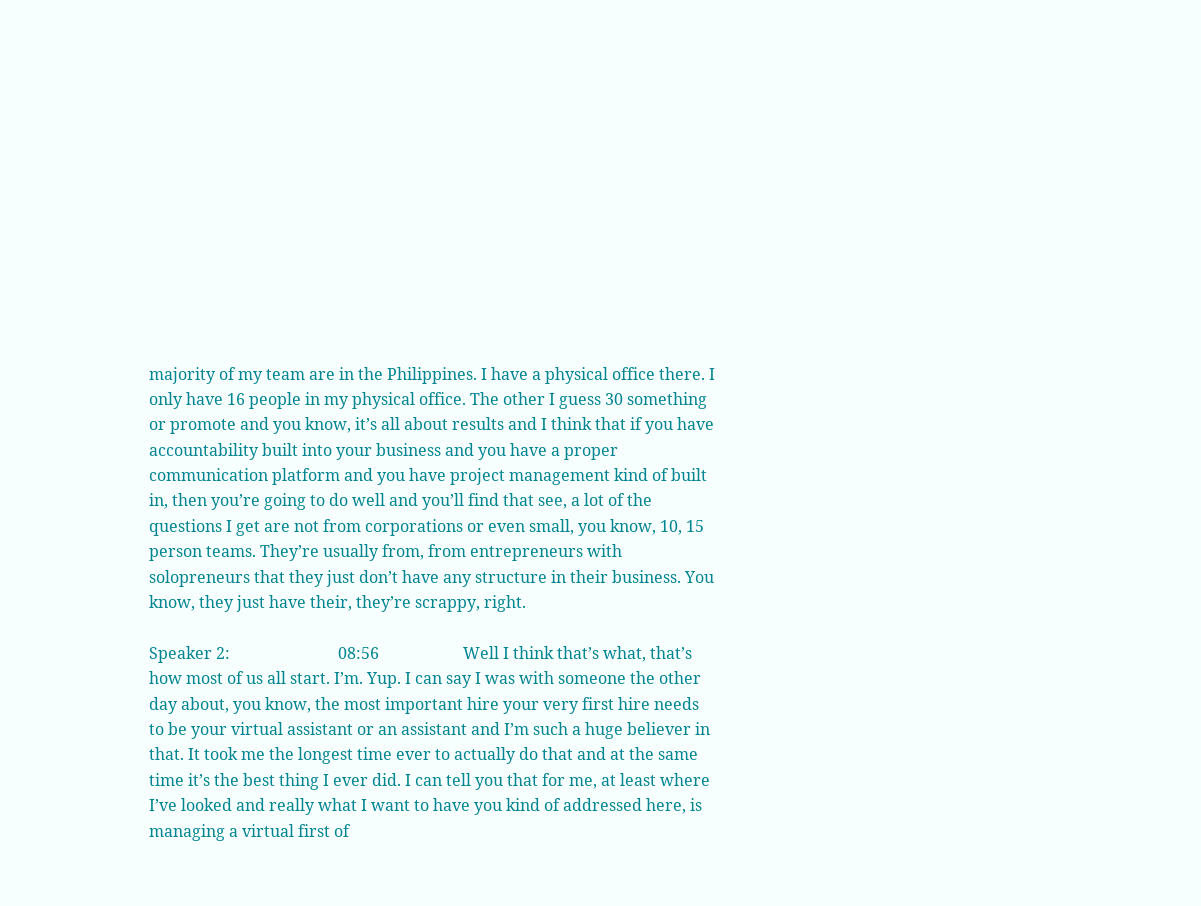majority of my team are in the Philippines. I have a physical office there. I only have 16 people in my physical office. The other I guess 30 something or promote and you know, it’s all about results and I think that if you have accountability built into your business and you have a proper communication platform and you have project management kind of built in, then you’re going to do well and you’ll find that see, a lot of the questions I get are not from corporations or even small, you know, 10, 15 person teams. They’re usually from, from entrepreneurs with solopreneurs that they just don’t have any structure in their business. You know, they just have their, they’re scrappy, right.

Speaker 2:                           08:56                     Well I think that’s what, that’s how most of us all start. I’m. Yup. I can say I was with someone the other day about, you know, the most important hire your very first hire needs to be your virtual assistant or an assistant and I’m such a huge believer in that. It took me the longest time ever to actually do that and at the same time it’s the best thing I ever did. I can tell you that for me, at least where I’ve looked and really what I want to have you kind of addressed here, is managing a virtual first of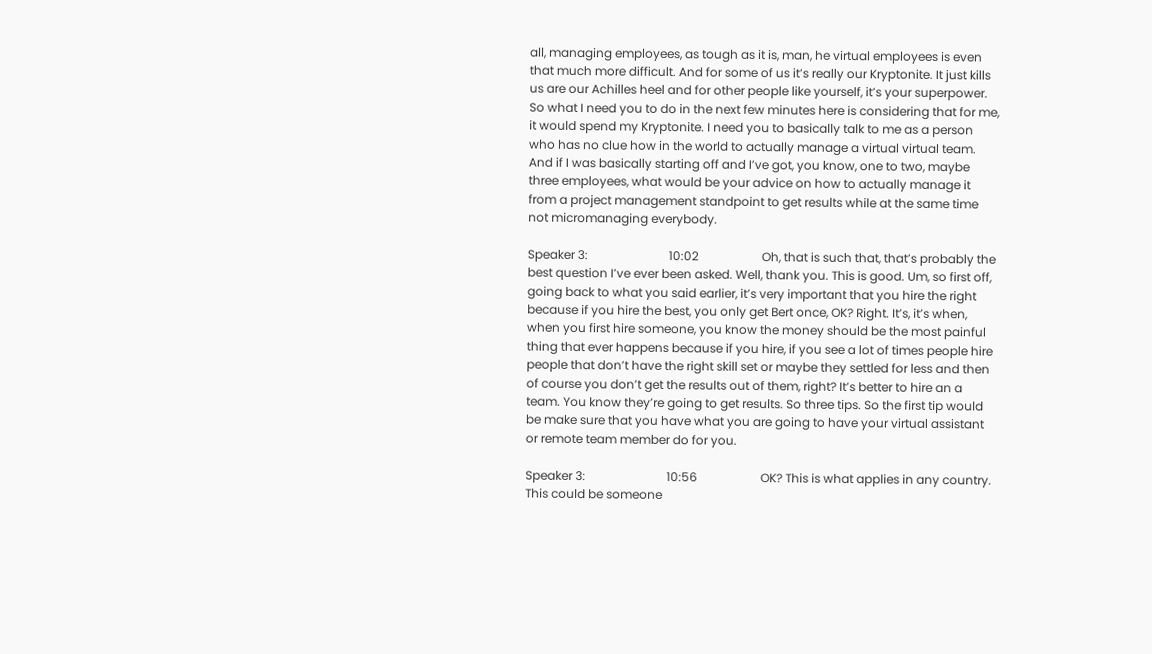all, managing employees, as tough as it is, man, he virtual employees is even that much more difficult. And for some of us it’s really our Kryptonite. It just kills us are our Achilles heel and for other people like yourself, it’s your superpower. So what I need you to do in the next few minutes here is considering that for me, it would spend my Kryptonite. I need you to basically talk to me as a person who has no clue how in the world to actually manage a virtual virtual team. And if I was basically starting off and I’ve got, you know, one to two, maybe three employees, what would be your advice on how to actually manage it from a project management standpoint to get results while at the same time not micromanaging everybody.

Speaker 3:                           10:02                     Oh, that is such that, that’s probably the best question I’ve ever been asked. Well, thank you. This is good. Um, so first off, going back to what you said earlier, it’s very important that you hire the right because if you hire the best, you only get Bert once, OK? Right. It’s, it’s when, when you first hire someone, you know the money should be the most painful thing that ever happens because if you hire, if you see a lot of times people hire people that don’t have the right skill set or maybe they settled for less and then of course you don’t get the results out of them, right? It’s better to hire an a team. You know they’re going to get results. So three tips. So the first tip would be make sure that you have what you are going to have your virtual assistant or remote team member do for you.

Speaker 3:                           10:56                     OK? This is what applies in any country. This could be someone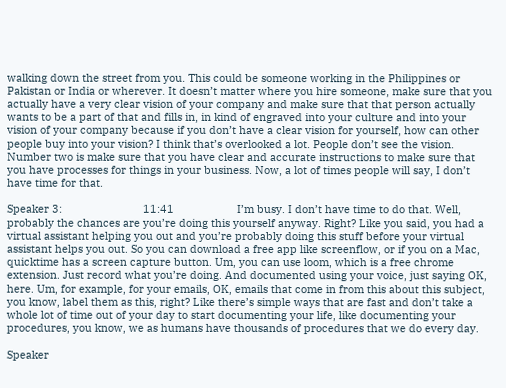walking down the street from you. This could be someone working in the Philippines or Pakistan or India or wherever. It doesn’t matter where you hire someone, make sure that you actually have a very clear vision of your company and make sure that that person actually wants to be a part of that and fills in, in kind of engraved into your culture and into your vision of your company because if you don’t have a clear vision for yourself, how can other people buy into your vision? I think that’s overlooked a lot. People don’t see the vision. Number two is make sure that you have clear and accurate instructions to make sure that you have processes for things in your business. Now, a lot of times people will say, I don’t have time for that.

Speaker 3:                           11:41                     I’m busy. I don’t have time to do that. Well, probably the chances are you’re doing this yourself anyway. Right? Like you said, you had a virtual assistant helping you out and you’re probably doing this stuff before your virtual assistant helps you out. So you can download a free app like screenflow, or if you on a Mac, quicktime has a screen capture button. Um, you can use loom, which is a free chrome extension. Just record what you’re doing. And documented using your voice, just saying OK, here. Um, for example, for your emails, OK, emails that come in from this about this subject, you know, label them as this, right? Like there’s simple ways that are fast and don’t take a whole lot of time out of your day to start documenting your life, like documenting your procedures, you know, we as humans have thousands of procedures that we do every day.

Speaker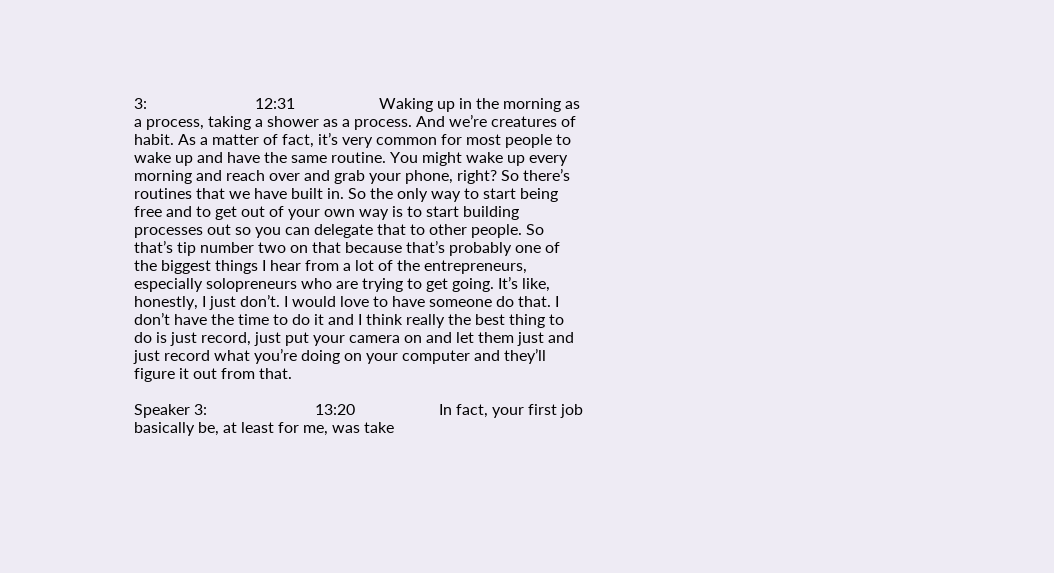3:                           12:31                     Waking up in the morning as a process, taking a shower as a process. And we’re creatures of habit. As a matter of fact, it’s very common for most people to wake up and have the same routine. You might wake up every morning and reach over and grab your phone, right? So there’s routines that we have built in. So the only way to start being free and to get out of your own way is to start building processes out so you can delegate that to other people. So that’s tip number two on that because that’s probably one of the biggest things I hear from a lot of the entrepreneurs, especially solopreneurs who are trying to get going. It’s like, honestly, I just don’t. I would love to have someone do that. I don’t have the time to do it and I think really the best thing to do is just record, just put your camera on and let them just and just record what you’re doing on your computer and they’ll figure it out from that.

Speaker 3:                           13:20                     In fact, your first job basically be, at least for me, was take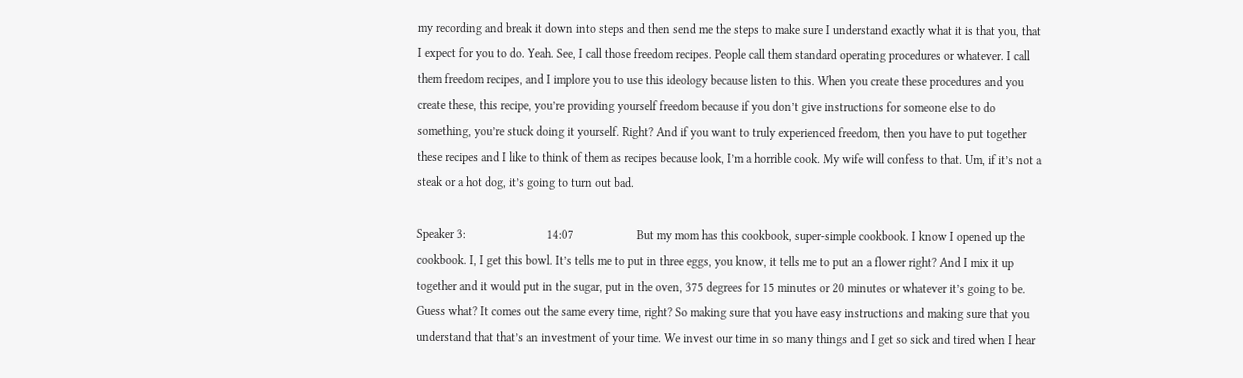my recording and break it down into steps and then send me the steps to make sure I understand exactly what it is that you, that I expect for you to do. Yeah. See, I call those freedom recipes. People call them standard operating procedures or whatever. I call them freedom recipes, and I implore you to use this ideology because listen to this. When you create these procedures and you create these, this recipe, you’re providing yourself freedom because if you don’t give instructions for someone else to do something, you’re stuck doing it yourself. Right? And if you want to truly experienced freedom, then you have to put together these recipes and I like to think of them as recipes because look, I’m a horrible cook. My wife will confess to that. Um, if it’s not a steak or a hot dog, it’s going to turn out bad.

Speaker 3:                           14:07                     But my mom has this cookbook, super-simple cookbook. I know I opened up the cookbook. I, I get this bowl. It’s tells me to put in three eggs, you know, it tells me to put an a flower right? And I mix it up together and it would put in the sugar, put in the oven, 375 degrees for 15 minutes or 20 minutes or whatever it’s going to be. Guess what? It comes out the same every time, right? So making sure that you have easy instructions and making sure that you understand that that’s an investment of your time. We invest our time in so many things and I get so sick and tired when I hear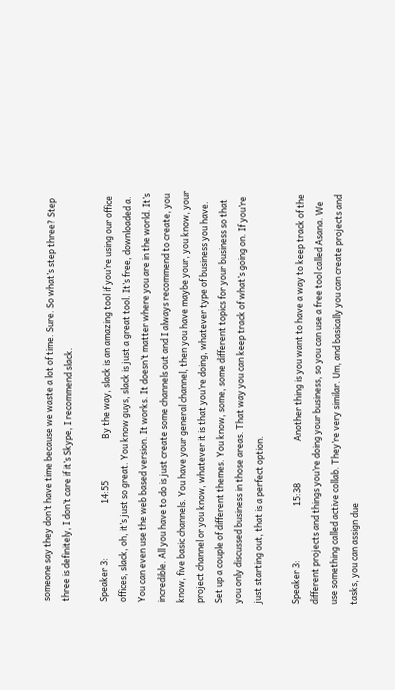someone say they don’t have time because we waste a lot of time. Sure. So what’s step three? Step three is definitely, I don’t care if it’s Skype, I recommend slack.

Speaker 3:                           14:55                     By the way, slack is an amazing tool if you’re using our office offices, slack, oh, it’s just so great. You know guys, slack is just a great tool. It’s free, downloaded a. You can even use the web based version. It works. It doesn’t matter where you are in the world. It’s incredible. All you have to do is just create some channels out and I always recommend to create, you know, five basic channels. You have your general channel, then you have maybe your, you know, your project channel or you know, whatever it is that you’re doing, whatever type of business you have. Set up a couple of different themes. You know, some, some different topics for your business so that you only discussed business in those areas. That way you can keep track of what’s going on. If you’re just starting out, that is a perfect option.

Speaker 3:                           15:38                     Another thing is you want to have a way to keep track of the different projects and things you’re doing your business, so you can use a free tool called Asana. We use something called active collab. They’re very similar. Um, and basically you can create projects and tasks, you can assign due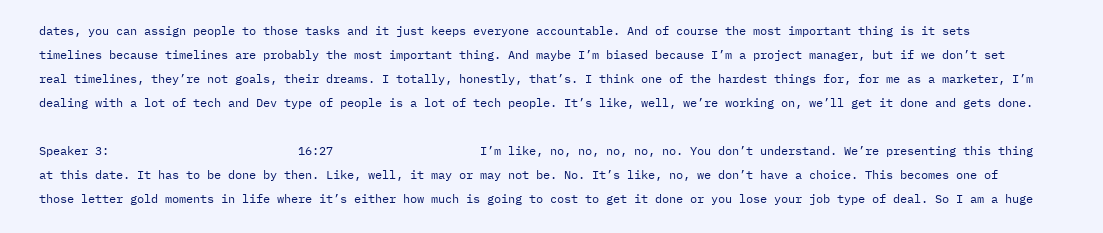dates, you can assign people to those tasks and it just keeps everyone accountable. And of course the most important thing is it sets timelines because timelines are probably the most important thing. And maybe I’m biased because I’m a project manager, but if we don’t set real timelines, they’re not goals, their dreams. I totally, honestly, that’s. I think one of the hardest things for, for me as a marketer, I’m dealing with a lot of tech and Dev type of people is a lot of tech people. It’s like, well, we’re working on, we’ll get it done and gets done.

Speaker 3:                           16:27                     I’m like, no, no, no, no, no. You don’t understand. We’re presenting this thing at this date. It has to be done by then. Like, well, it may or may not be. No. It’s like, no, we don’t have a choice. This becomes one of those letter gold moments in life where it’s either how much is going to cost to get it done or you lose your job type of deal. So I am a huge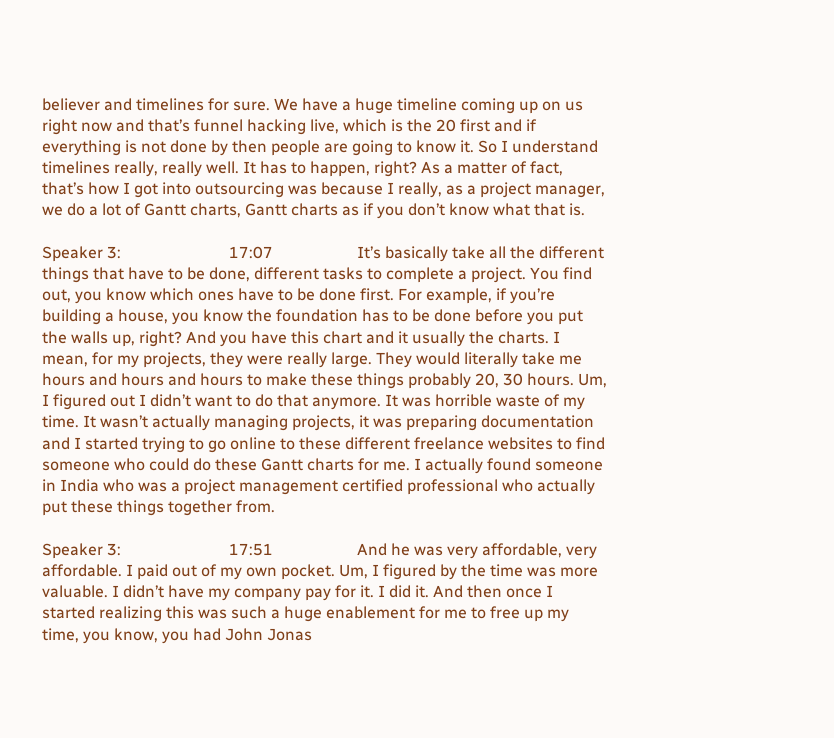believer and timelines for sure. We have a huge timeline coming up on us right now and that’s funnel hacking live, which is the 20 first and if everything is not done by then people are going to know it. So I understand timelines really, really well. It has to happen, right? As a matter of fact, that’s how I got into outsourcing was because I really, as a project manager, we do a lot of Gantt charts, Gantt charts as if you don’t know what that is.

Speaker 3:                           17:07                     It’s basically take all the different things that have to be done, different tasks to complete a project. You find out, you know which ones have to be done first. For example, if you’re building a house, you know the foundation has to be done before you put the walls up, right? And you have this chart and it usually the charts. I mean, for my projects, they were really large. They would literally take me hours and hours and hours to make these things probably 20, 30 hours. Um, I figured out I didn’t want to do that anymore. It was horrible waste of my time. It wasn’t actually managing projects, it was preparing documentation and I started trying to go online to these different freelance websites to find someone who could do these Gantt charts for me. I actually found someone in India who was a project management certified professional who actually put these things together from.

Speaker 3:                           17:51                     And he was very affordable, very affordable. I paid out of my own pocket. Um, I figured by the time was more valuable. I didn’t have my company pay for it. I did it. And then once I started realizing this was such a huge enablement for me to free up my time, you know, you had John Jonas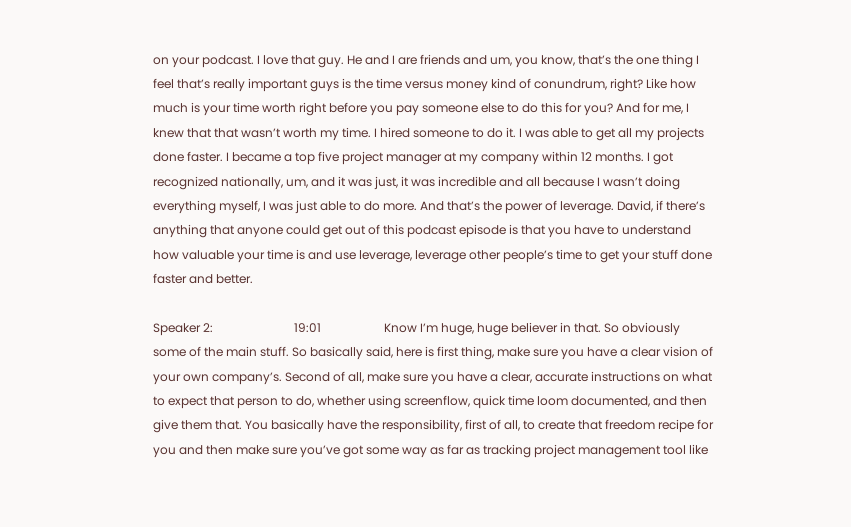on your podcast. I love that guy. He and I are friends and um, you know, that’s the one thing I feel that’s really important guys is the time versus money kind of conundrum, right? Like how much is your time worth right before you pay someone else to do this for you? And for me, I knew that that wasn’t worth my time. I hired someone to do it. I was able to get all my projects done faster. I became a top five project manager at my company within 12 months. I got recognized nationally, um, and it was just, it was incredible and all because I wasn’t doing everything myself, I was just able to do more. And that’s the power of leverage. David, if there’s anything that anyone could get out of this podcast episode is that you have to understand how valuable your time is and use leverage, leverage other people’s time to get your stuff done faster and better.

Speaker 2:                           19:01                     Know I’m huge, huge believer in that. So obviously some of the main stuff. So basically said, here is first thing, make sure you have a clear vision of your own company’s. Second of all, make sure you have a clear, accurate instructions on what to expect that person to do, whether using screenflow, quick time loom documented, and then give them that. You basically have the responsibility, first of all, to create that freedom recipe for you and then make sure you’ve got some way as far as tracking project management tool like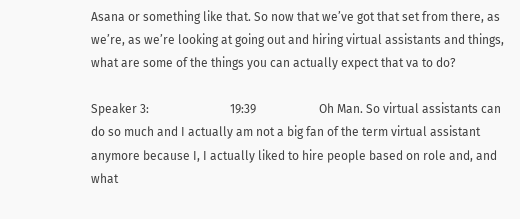Asana or something like that. So now that we’ve got that set from there, as we’re, as we’re looking at going out and hiring virtual assistants and things, what are some of the things you can actually expect that va to do?

Speaker 3:                           19:39                     Oh Man. So virtual assistants can do so much and I actually am not a big fan of the term virtual assistant anymore because I, I actually liked to hire people based on role and, and what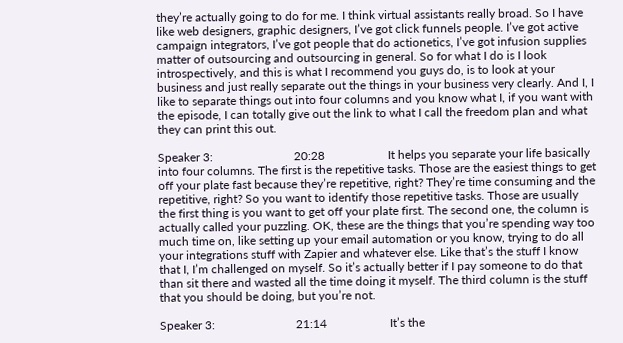they’re actually going to do for me. I think virtual assistants really broad. So I have like web designers, graphic designers, I’ve got click funnels people. I’ve got active campaign integrators, I’ve got people that do actionetics, I’ve got infusion supplies matter of outsourcing and outsourcing in general. So for what I do is I look introspectively, and this is what I recommend you guys do, is to look at your business and just really separate out the things in your business very clearly. And I, I like to separate things out into four columns and you know what I, if you want with the episode, I can totally give out the link to what I call the freedom plan and what they can print this out.

Speaker 3:                           20:28                     It helps you separate your life basically into four columns. The first is the repetitive tasks. Those are the easiest things to get off your plate fast because they’re repetitive, right? They’re time consuming and the repetitive, right? So you want to identify those repetitive tasks. Those are usually the first thing is you want to get off your plate first. The second one, the column is actually called your puzzling. OK, these are the things that you’re spending way too much time on, like setting up your email automation or you know, trying to do all your integrations stuff with Zapier and whatever else. Like that’s the stuff I know that I, I’m challenged on myself. So it’s actually better if I pay someone to do that than sit there and wasted all the time doing it myself. The third column is the stuff that you should be doing, but you’re not.

Speaker 3:                           21:14                     It’s the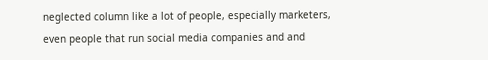neglected column like a lot of people, especially marketers, even people that run social media companies and and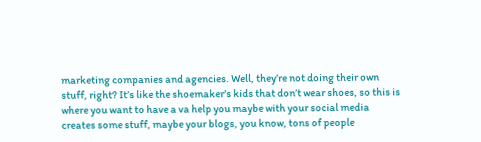marketing companies and agencies. Well, they’re not doing their own stuff, right? It’s like the shoemaker’s kids that don’t wear shoes, so this is where you want to have a va help you maybe with your social media creates some stuff, maybe your blogs, you know, tons of people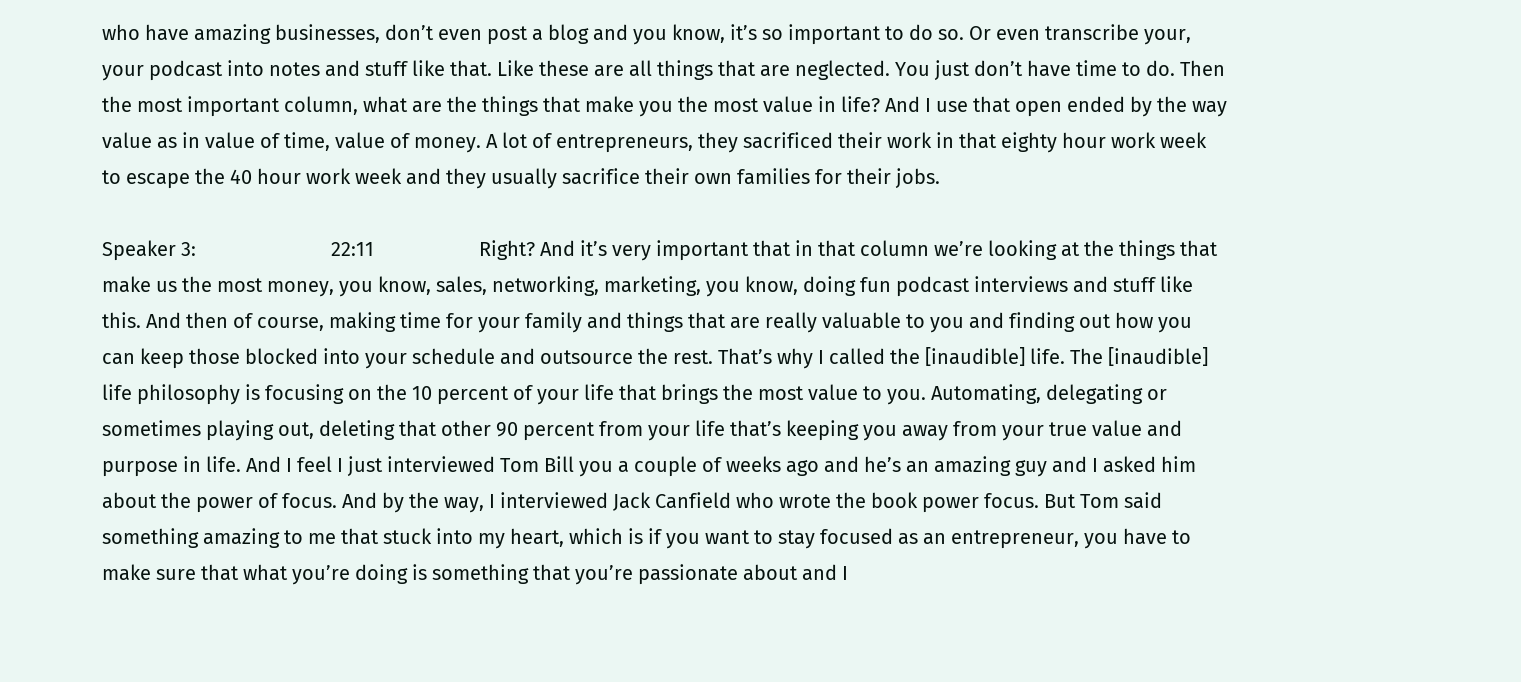who have amazing businesses, don’t even post a blog and you know, it’s so important to do so. Or even transcribe your, your podcast into notes and stuff like that. Like these are all things that are neglected. You just don’t have time to do. Then the most important column, what are the things that make you the most value in life? And I use that open ended by the way value as in value of time, value of money. A lot of entrepreneurs, they sacrificed their work in that eighty hour work week to escape the 40 hour work week and they usually sacrifice their own families for their jobs.

Speaker 3:                           22:11                     Right? And it’s very important that in that column we’re looking at the things that make us the most money, you know, sales, networking, marketing, you know, doing fun podcast interviews and stuff like this. And then of course, making time for your family and things that are really valuable to you and finding out how you can keep those blocked into your schedule and outsource the rest. That’s why I called the [inaudible] life. The [inaudible] life philosophy is focusing on the 10 percent of your life that brings the most value to you. Automating, delegating or sometimes playing out, deleting that other 90 percent from your life that’s keeping you away from your true value and purpose in life. And I feel I just interviewed Tom Bill you a couple of weeks ago and he’s an amazing guy and I asked him about the power of focus. And by the way, I interviewed Jack Canfield who wrote the book power focus. But Tom said something amazing to me that stuck into my heart, which is if you want to stay focused as an entrepreneur, you have to make sure that what you’re doing is something that you’re passionate about and I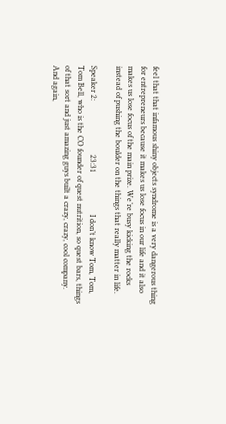feel that that infamous shiny objects syndrome is a very dangerous thing for entrepreneurs because it makes us lose focus in our life and it also makes us lose focus of the main prize. We’re busy kicking the rocks instead of pushing the boulder on the things that really matter in life.

Speaker 2:                           23:31                     I don’t know Tom, Tom, Tom Bell, who is the CO founder of quest nutrition, so quest bars, things of that sort and just amazing guys built a crazy, crazy, cool company. And again,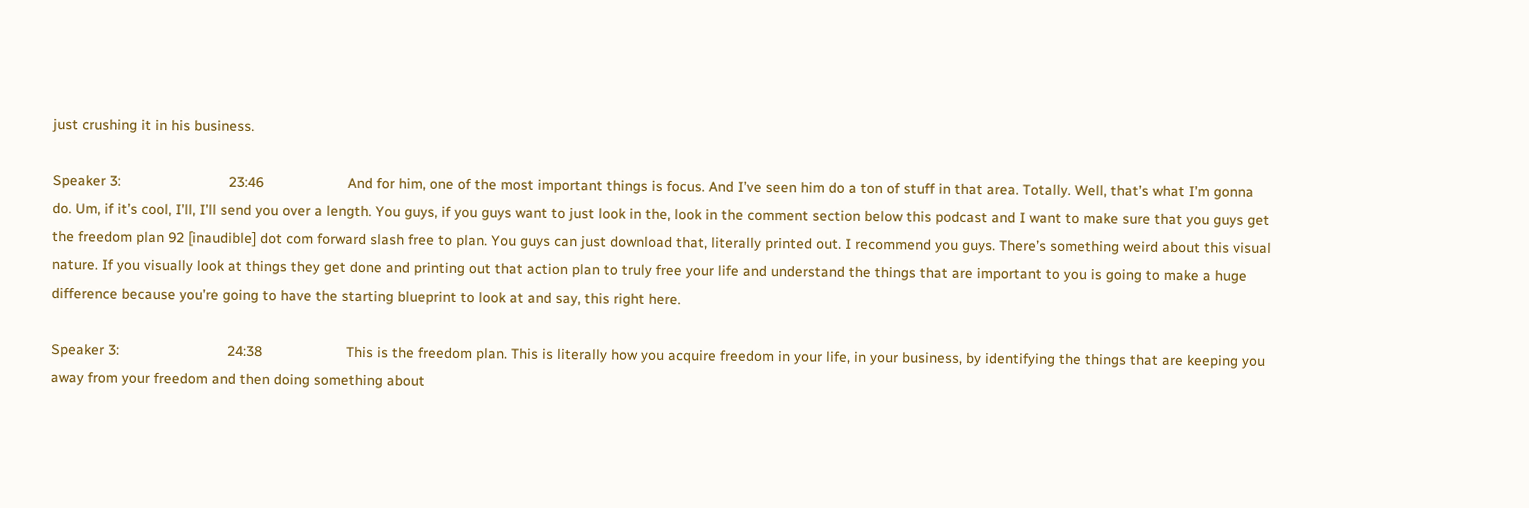just crushing it in his business.

Speaker 3:                           23:46                     And for him, one of the most important things is focus. And I’ve seen him do a ton of stuff in that area. Totally. Well, that’s what I’m gonna do. Um, if it’s cool, I’ll, I’ll send you over a length. You guys, if you guys want to just look in the, look in the comment section below this podcast and I want to make sure that you guys get the freedom plan 92 [inaudible] dot com forward slash free to plan. You guys can just download that, literally printed out. I recommend you guys. There’s something weird about this visual nature. If you visually look at things they get done and printing out that action plan to truly free your life and understand the things that are important to you is going to make a huge difference because you’re going to have the starting blueprint to look at and say, this right here.

Speaker 3:                           24:38                     This is the freedom plan. This is literally how you acquire freedom in your life, in your business, by identifying the things that are keeping you away from your freedom and then doing something about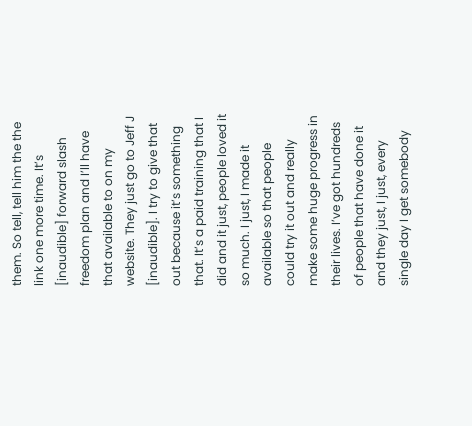them. So tell, tell him the the link one more time. It’s [inaudible] forward slash freedom plan and I’ll have that available to on my website. They just go to Jeff J [inaudible]. I try to give that out because it’s something that. It’s a paid training that I did and it just, people loved it so much. I just, I made it available so that people could try it out and really make some huge progress in their lives. I’ve got hundreds of people that have done it and they just, I just, every single day I get somebody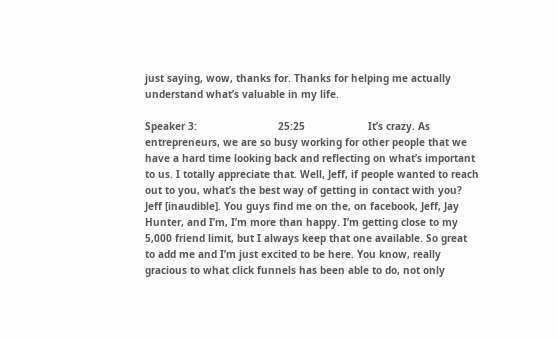just saying, wow, thanks for. Thanks for helping me actually understand what’s valuable in my life.

Speaker 3:                           25:25                     It’s crazy. As entrepreneurs, we are so busy working for other people that we have a hard time looking back and reflecting on what’s important to us. I totally appreciate that. Well, Jeff, if people wanted to reach out to you, what’s the best way of getting in contact with you? Jeff [inaudible]. You guys find me on the, on facebook, Jeff, Jay Hunter, and I’m, I’m more than happy. I’m getting close to my 5,000 friend limit, but I always keep that one available. So great to add me and I’m just excited to be here. You know, really gracious to what click funnels has been able to do, not only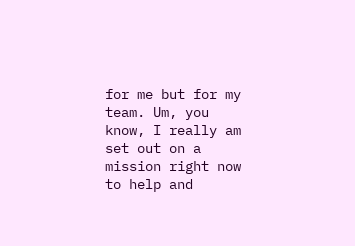for me but for my team. Um, you know, I really am set out on a mission right now to help and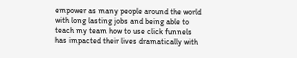empower as many people around the world with long lasting jobs and being able to teach my team how to use click funnels has impacted their lives dramatically with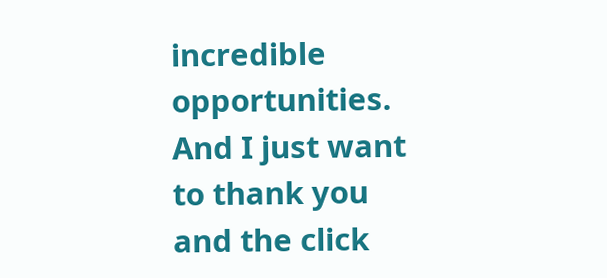incredible opportunities. And I just want to thank you and the click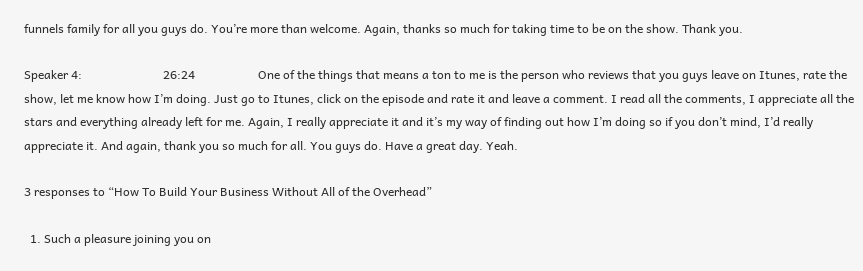funnels family for all you guys do. You’re more than welcome. Again, thanks so much for taking time to be on the show. Thank you.

Speaker 4:                           26:24                     One of the things that means a ton to me is the person who reviews that you guys leave on Itunes, rate the show, let me know how I’m doing. Just go to Itunes, click on the episode and rate it and leave a comment. I read all the comments, I appreciate all the stars and everything already left for me. Again, I really appreciate it and it’s my way of finding out how I’m doing so if you don’t mind, I’d really appreciate it. And again, thank you so much for all. You guys do. Have a great day. Yeah.

3 responses to “How To Build Your Business Without All of the Overhead”

  1. Such a pleasure joining you on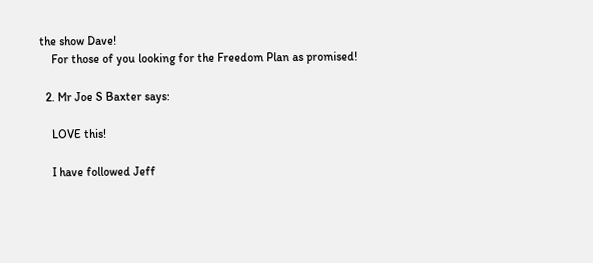the show Dave!
    For those of you looking for the Freedom Plan as promised!

  2. Mr Joe S Baxter says:

    LOVE this!

    I have followed Jeff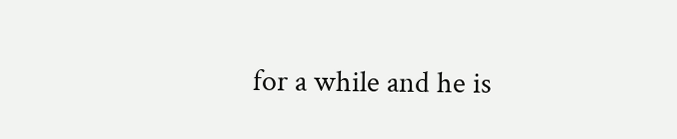for a while and he is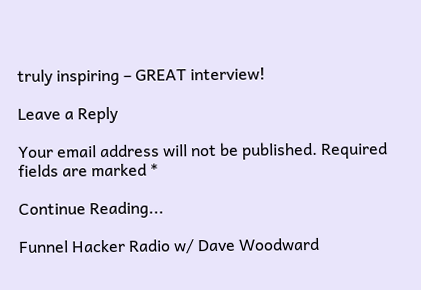truly inspiring – GREAT interview!

Leave a Reply

Your email address will not be published. Required fields are marked *

Continue Reading...

Funnel Hacker Radio w/ Dave Woodward